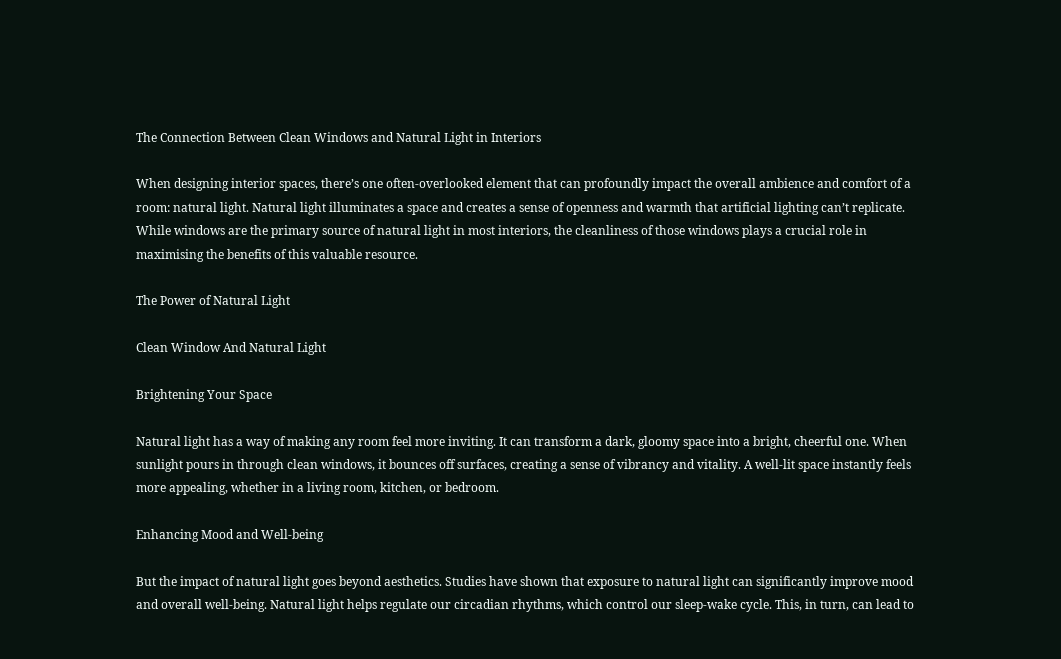The Connection Between Clean Windows and Natural Light in Interiors

When designing interior spaces, there’s one often-overlooked element that can profoundly impact the overall ambience and comfort of a room: natural light. Natural light illuminates a space and creates a sense of openness and warmth that artificial lighting can’t replicate. While windows are the primary source of natural light in most interiors, the cleanliness of those windows plays a crucial role in maximising the benefits of this valuable resource.

The Power of Natural Light

Clean Window And Natural Light

Brightening Your Space

Natural light has a way of making any room feel more inviting. It can transform a dark, gloomy space into a bright, cheerful one. When sunlight pours in through clean windows, it bounces off surfaces, creating a sense of vibrancy and vitality. A well-lit space instantly feels more appealing, whether in a living room, kitchen, or bedroom.

Enhancing Mood and Well-being

But the impact of natural light goes beyond aesthetics. Studies have shown that exposure to natural light can significantly improve mood and overall well-being. Natural light helps regulate our circadian rhythms, which control our sleep-wake cycle. This, in turn, can lead to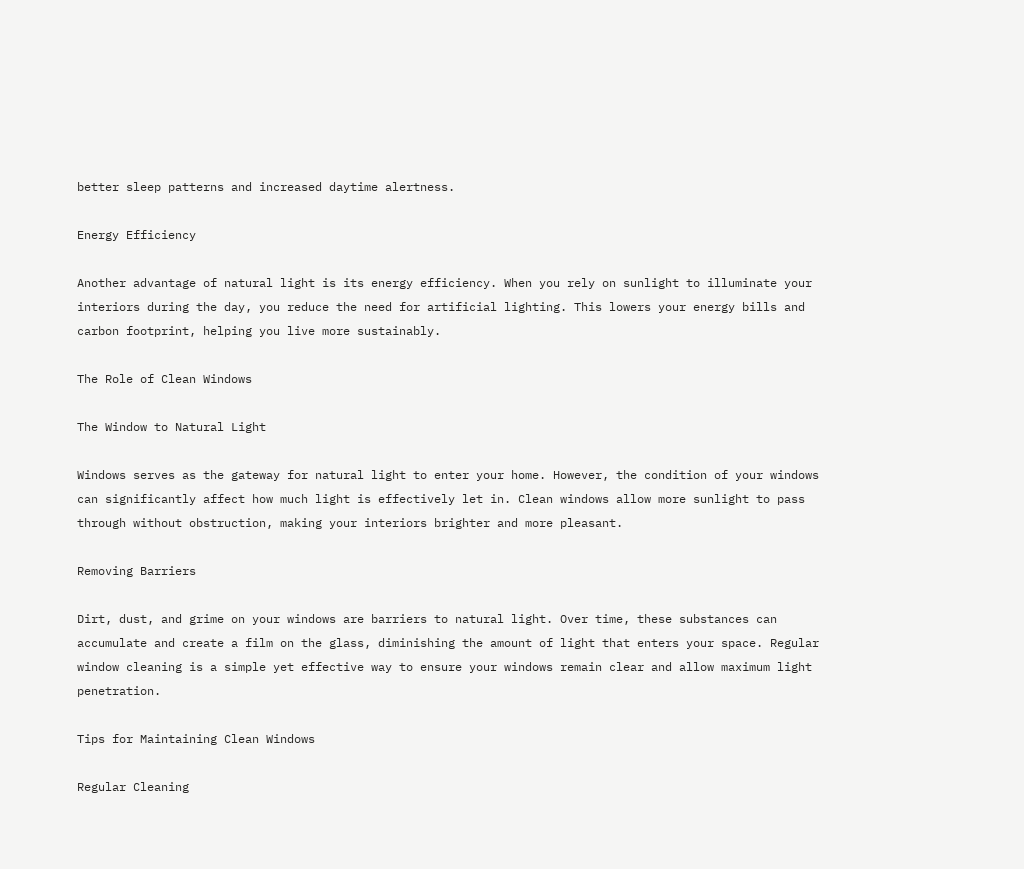better sleep patterns and increased daytime alertness.

Energy Efficiency

Another advantage of natural light is its energy efficiency. When you rely on sunlight to illuminate your interiors during the day, you reduce the need for artificial lighting. This lowers your energy bills and carbon footprint, helping you live more sustainably.

The Role of Clean Windows

The Window to Natural Light

Windows serves as the gateway for natural light to enter your home. However, the condition of your windows can significantly affect how much light is effectively let in. Clean windows allow more sunlight to pass through without obstruction, making your interiors brighter and more pleasant.

Removing Barriers

Dirt, dust, and grime on your windows are barriers to natural light. Over time, these substances can accumulate and create a film on the glass, diminishing the amount of light that enters your space. Regular window cleaning is a simple yet effective way to ensure your windows remain clear and allow maximum light penetration.

Tips for Maintaining Clean Windows

Regular Cleaning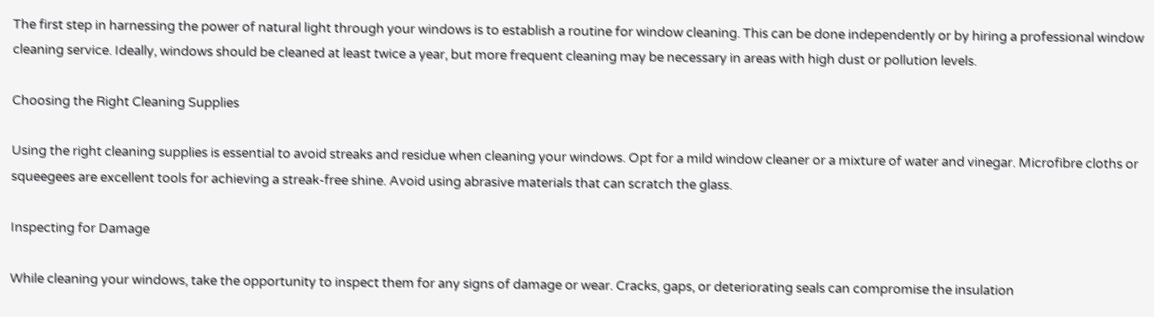The first step in harnessing the power of natural light through your windows is to establish a routine for window cleaning. This can be done independently or by hiring a professional window cleaning service. Ideally, windows should be cleaned at least twice a year, but more frequent cleaning may be necessary in areas with high dust or pollution levels.

Choosing the Right Cleaning Supplies

Using the right cleaning supplies is essential to avoid streaks and residue when cleaning your windows. Opt for a mild window cleaner or a mixture of water and vinegar. Microfibre cloths or squeegees are excellent tools for achieving a streak-free shine. Avoid using abrasive materials that can scratch the glass.

Inspecting for Damage

While cleaning your windows, take the opportunity to inspect them for any signs of damage or wear. Cracks, gaps, or deteriorating seals can compromise the insulation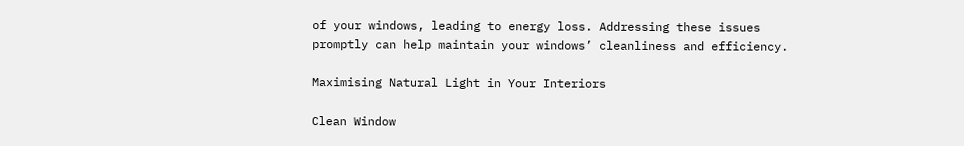of your windows, leading to energy loss. Addressing these issues promptly can help maintain your windows’ cleanliness and efficiency.

Maximising Natural Light in Your Interiors

Clean Window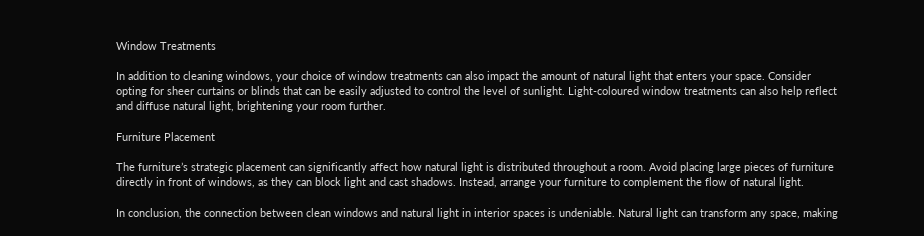Window Treatments

In addition to cleaning windows, your choice of window treatments can also impact the amount of natural light that enters your space. Consider opting for sheer curtains or blinds that can be easily adjusted to control the level of sunlight. Light-coloured window treatments can also help reflect and diffuse natural light, brightening your room further.

Furniture Placement

The furniture’s strategic placement can significantly affect how natural light is distributed throughout a room. Avoid placing large pieces of furniture directly in front of windows, as they can block light and cast shadows. Instead, arrange your furniture to complement the flow of natural light.

In conclusion, the connection between clean windows and natural light in interior spaces is undeniable. Natural light can transform any space, making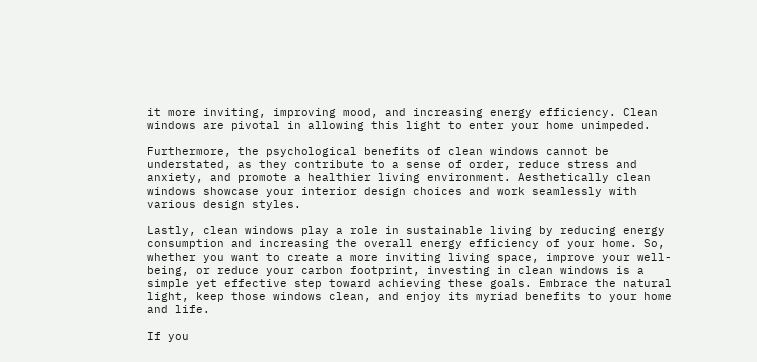it more inviting, improving mood, and increasing energy efficiency. Clean windows are pivotal in allowing this light to enter your home unimpeded.

Furthermore, the psychological benefits of clean windows cannot be understated, as they contribute to a sense of order, reduce stress and anxiety, and promote a healthier living environment. Aesthetically clean windows showcase your interior design choices and work seamlessly with various design styles.

Lastly, clean windows play a role in sustainable living by reducing energy consumption and increasing the overall energy efficiency of your home. So, whether you want to create a more inviting living space, improve your well-being, or reduce your carbon footprint, investing in clean windows is a simple yet effective step toward achieving these goals. Embrace the natural light, keep those windows clean, and enjoy its myriad benefits to your home and life.

If you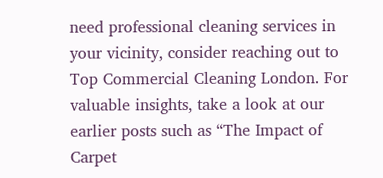need professional cleaning services in your vicinity, consider reaching out to Top Commercial Cleaning London. For valuable insights, take a look at our earlier posts such as “The Impact of Carpet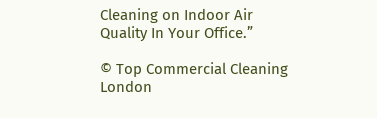Cleaning on Indoor Air Quality In Your Office.”

© Top Commercial Cleaning London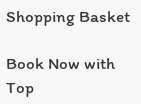Shopping Basket

Book Now with Top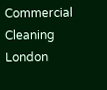Commercial Cleaning London